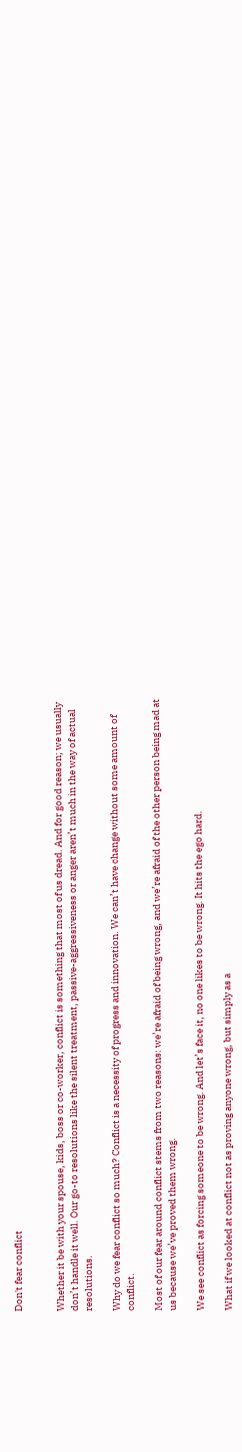Don't fear conflict


Whether it be with your spouse, kids, boss or co-worker, conflict is something that most of us dread. And for good reason; we usually don’t handle it well. Our go-to resolutions like the silent treatment, passive-aggressiveness or anger aren’t much in the way of actual resolutions.

Why do we fear conflict so much? Conflict is a necessity of progress and innovation. We can’t have change without some amount of conflict.

Most of our fear around conflict stems from two reasons: we’re afraid of being wrong, and we’re afraid of the other person being mad at us because we’ve proved them wrong.

We see conflict as forcing someone to be wrong. And let’s face it, no one likes to be wrong. It hits the ego hard.

What if we looked at conflict not as proving anyone wrong, but simply as a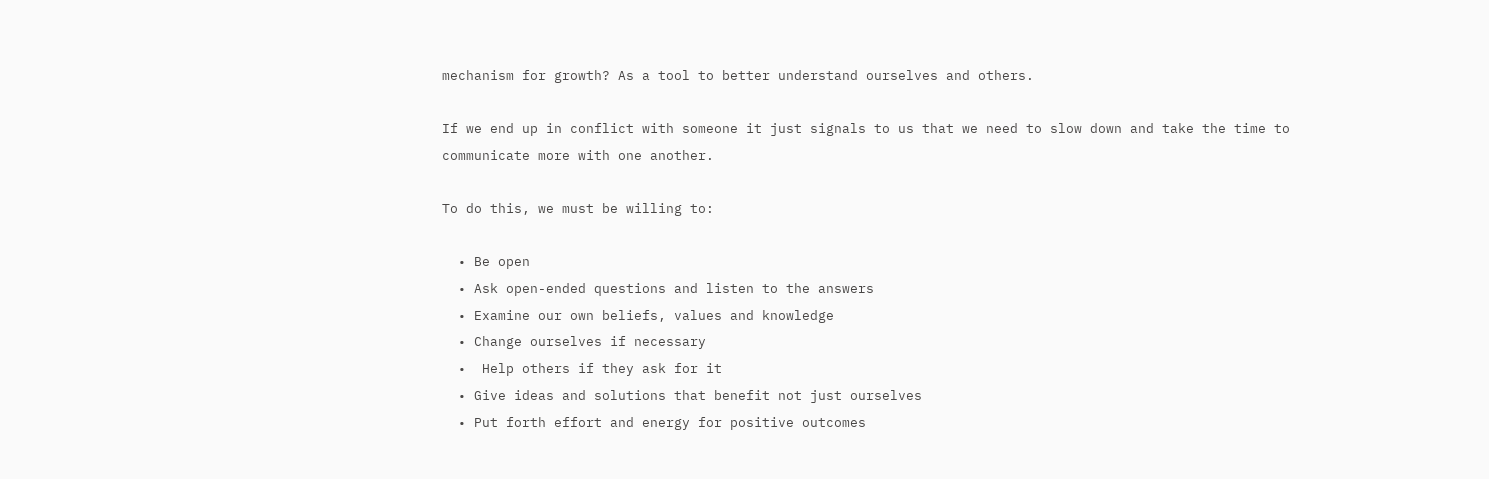mechanism for growth? As a tool to better understand ourselves and others.

If we end up in conflict with someone it just signals to us that we need to slow down and take the time to communicate more with one another.

To do this, we must be willing to:

  • Be open
  • Ask open-ended questions and listen to the answers
  • Examine our own beliefs, values and knowledge
  • Change ourselves if necessary
  •  Help others if they ask for it
  • Give ideas and solutions that benefit not just ourselves
  • Put forth effort and energy for positive outcomes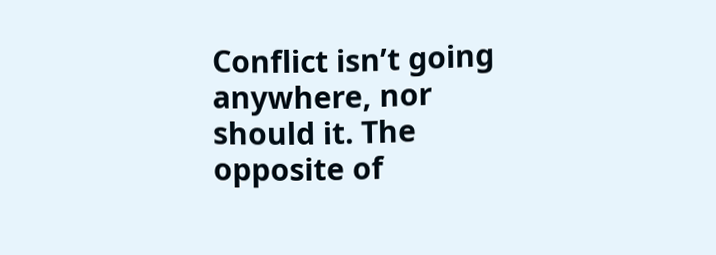Conflict isn’t going anywhere, nor should it. The opposite of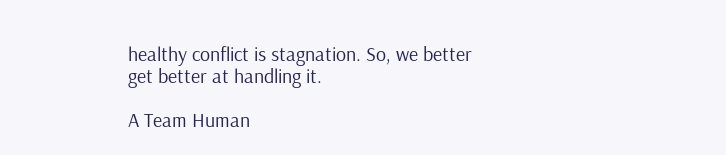healthy conflict is stagnation. So, we better get better at handling it.

A Team Human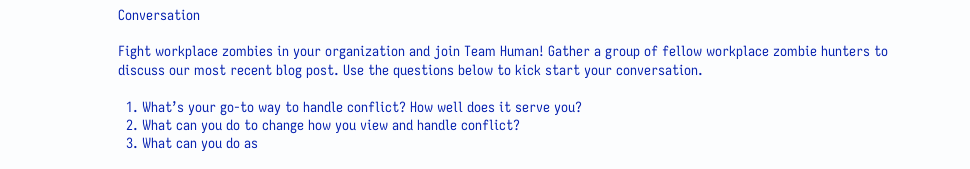Conversation

Fight workplace zombies in your organization and join Team Human! Gather a group of fellow workplace zombie hunters to discuss our most recent blog post. Use the questions below to kick start your conversation.

  1. What’s your go-to way to handle conflict? How well does it serve you?
  2. What can you do to change how you view and handle conflict?
  3. What can you do as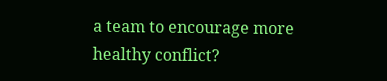a team to encourage more healthy conflict?